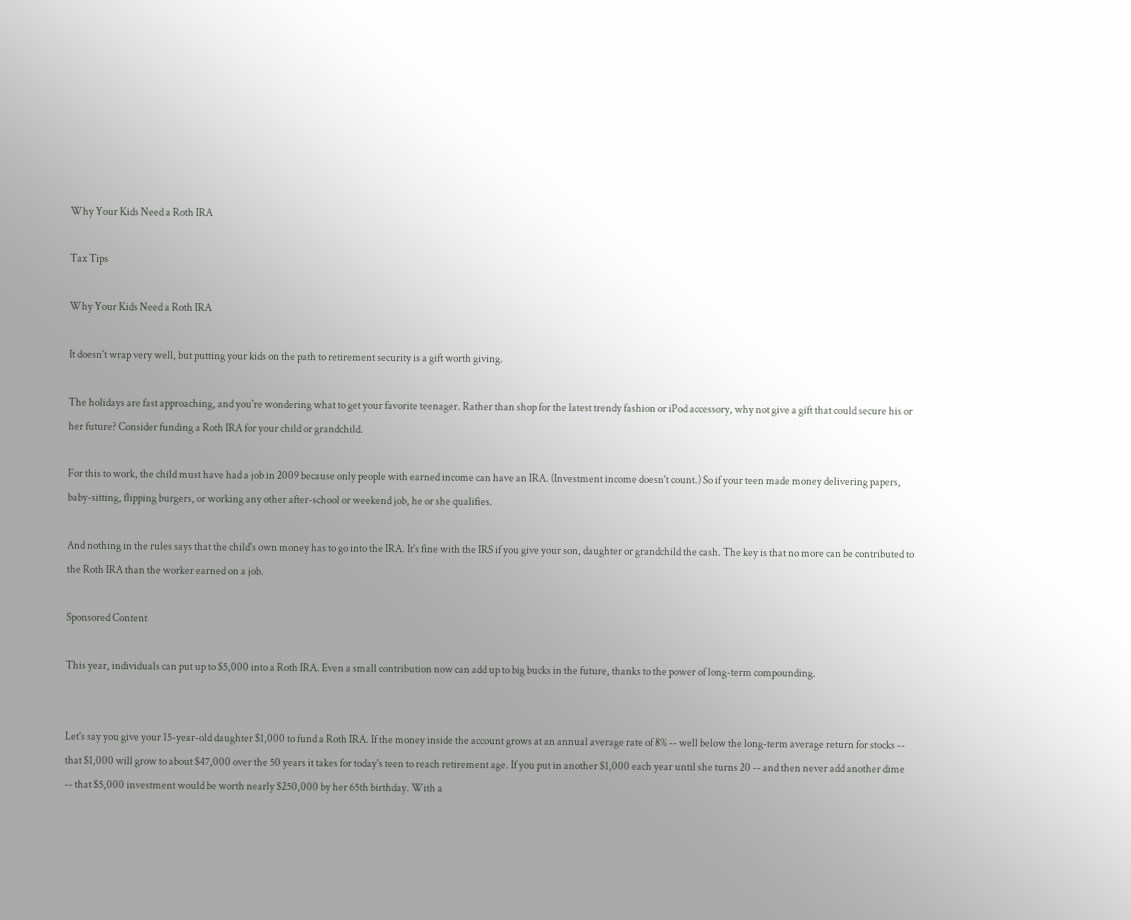Why Your Kids Need a Roth IRA

Tax Tips

Why Your Kids Need a Roth IRA

It doesn't wrap very well, but putting your kids on the path to retirement security is a gift worth giving.

The holidays are fast approaching, and you're wondering what to get your favorite teenager. Rather than shop for the latest trendy fashion or iPod accessory, why not give a gift that could secure his or her future? Consider funding a Roth IRA for your child or grandchild.

For this to work, the child must have had a job in 2009 because only people with earned income can have an IRA. (Investment income doesn't count.) So if your teen made money delivering papers, baby-sitting, flipping burgers, or working any other after-school or weekend job, he or she qualifies.

And nothing in the rules says that the child's own money has to go into the IRA. It's fine with the IRS if you give your son, daughter or grandchild the cash. The key is that no more can be contributed to the Roth IRA than the worker earned on a job.

Sponsored Content

This year, individuals can put up to $5,000 into a Roth IRA. Even a small contribution now can add up to big bucks in the future, thanks to the power of long-term compounding.


Let's say you give your 15-year-old daughter $1,000 to fund a Roth IRA. If the money inside the account grows at an annual average rate of 8% -- well below the long-term average return for stocks -- that $1,000 will grow to about $47,000 over the 50 years it takes for today's teen to reach retirement age. If you put in another $1,000 each year until she turns 20 -- and then never add another dime -- that $5,000 investment would be worth nearly $250,000 by her 65th birthday. With a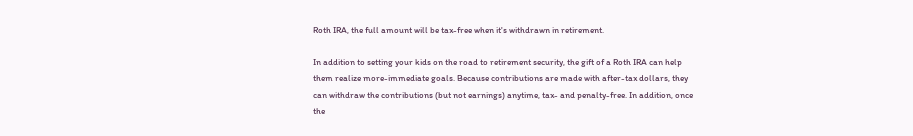Roth IRA, the full amount will be tax-free when it's withdrawn in retirement.

In addition to setting your kids on the road to retirement security, the gift of a Roth IRA can help them realize more-immediate goals. Because contributions are made with after-tax dollars, they can withdraw the contributions (but not earnings) anytime, tax- and penalty-free. In addition, once the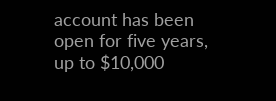account has been open for five years, up to $10,000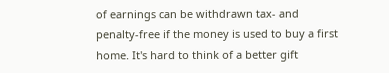of earnings can be withdrawn tax- and penalty-free if the money is used to buy a first home. It's hard to think of a better gift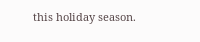this holiday season.